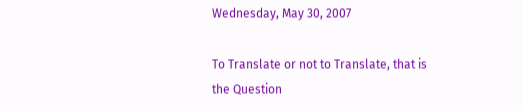Wednesday, May 30, 2007

To Translate or not to Translate, that is the Question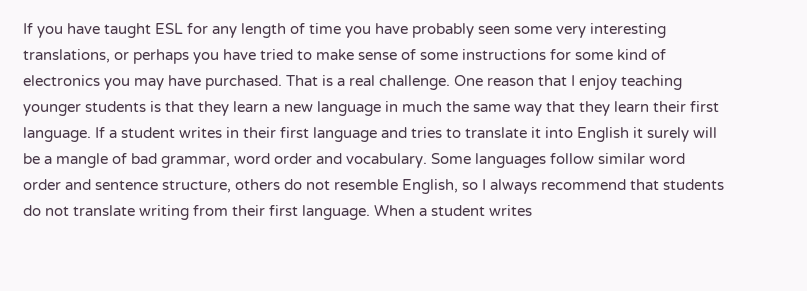If you have taught ESL for any length of time you have probably seen some very interesting translations, or perhaps you have tried to make sense of some instructions for some kind of electronics you may have purchased. That is a real challenge. One reason that I enjoy teaching younger students is that they learn a new language in much the same way that they learn their first language. If a student writes in their first language and tries to translate it into English it surely will be a mangle of bad grammar, word order and vocabulary. Some languages follow similar word order and sentence structure, others do not resemble English, so I always recommend that students do not translate writing from their first language. When a student writes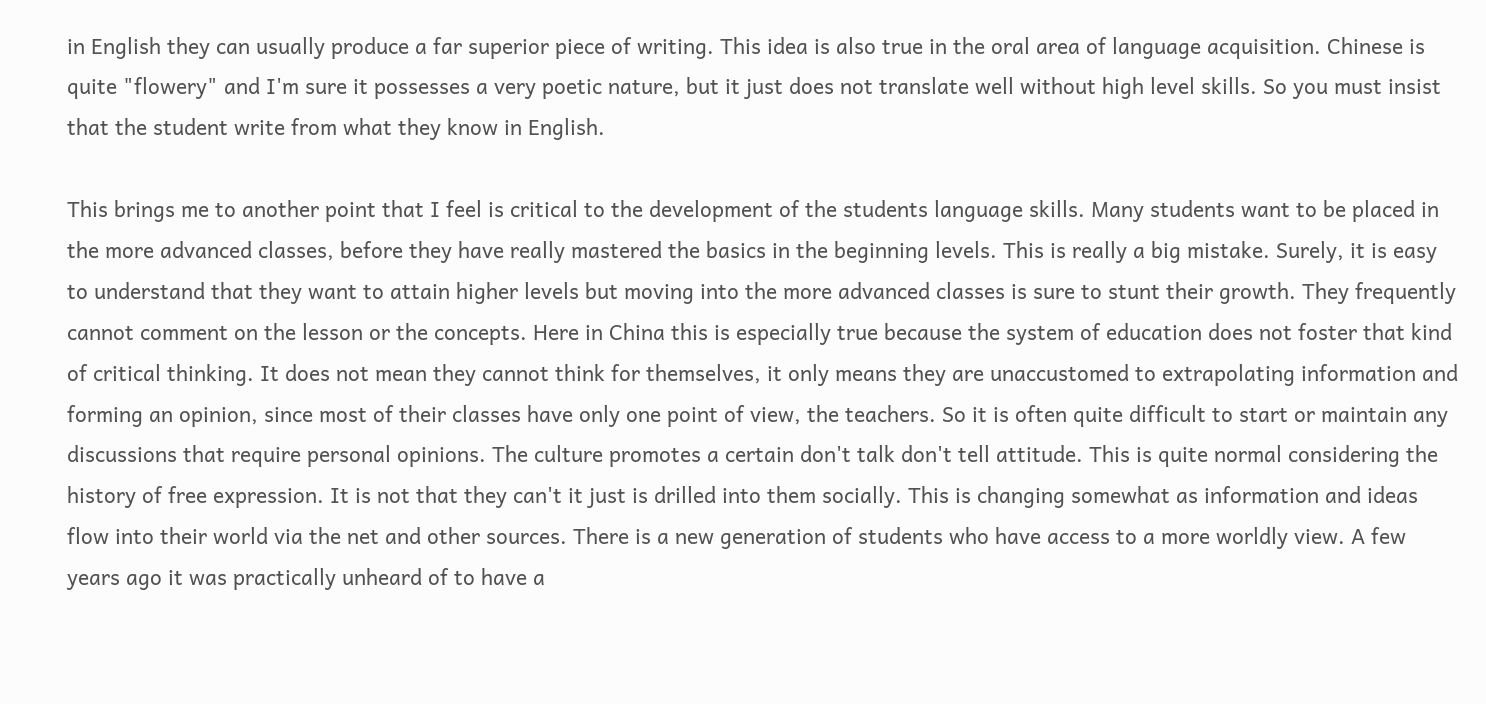in English they can usually produce a far superior piece of writing. This idea is also true in the oral area of language acquisition. Chinese is quite "flowery" and I'm sure it possesses a very poetic nature, but it just does not translate well without high level skills. So you must insist that the student write from what they know in English.

This brings me to another point that I feel is critical to the development of the students language skills. Many students want to be placed in the more advanced classes, before they have really mastered the basics in the beginning levels. This is really a big mistake. Surely, it is easy to understand that they want to attain higher levels but moving into the more advanced classes is sure to stunt their growth. They frequently cannot comment on the lesson or the concepts. Here in China this is especially true because the system of education does not foster that kind of critical thinking. It does not mean they cannot think for themselves, it only means they are unaccustomed to extrapolating information and forming an opinion, since most of their classes have only one point of view, the teachers. So it is often quite difficult to start or maintain any discussions that require personal opinions. The culture promotes a certain don't talk don't tell attitude. This is quite normal considering the history of free expression. It is not that they can't it just is drilled into them socially. This is changing somewhat as information and ideas flow into their world via the net and other sources. There is a new generation of students who have access to a more worldly view. A few years ago it was practically unheard of to have a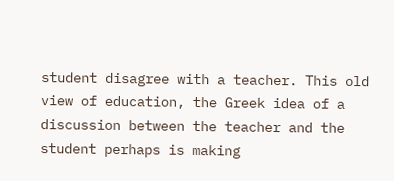student disagree with a teacher. This old view of education, the Greek idea of a discussion between the teacher and the student perhaps is making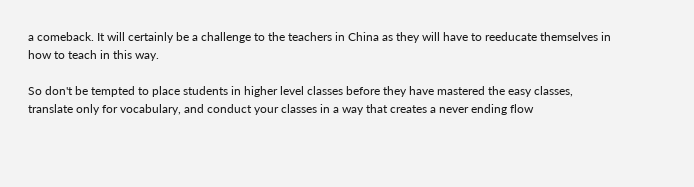a comeback. It will certainly be a challenge to the teachers in China as they will have to reeducate themselves in how to teach in this way.

So don't be tempted to place students in higher level classes before they have mastered the easy classes, translate only for vocabulary, and conduct your classes in a way that creates a never ending flow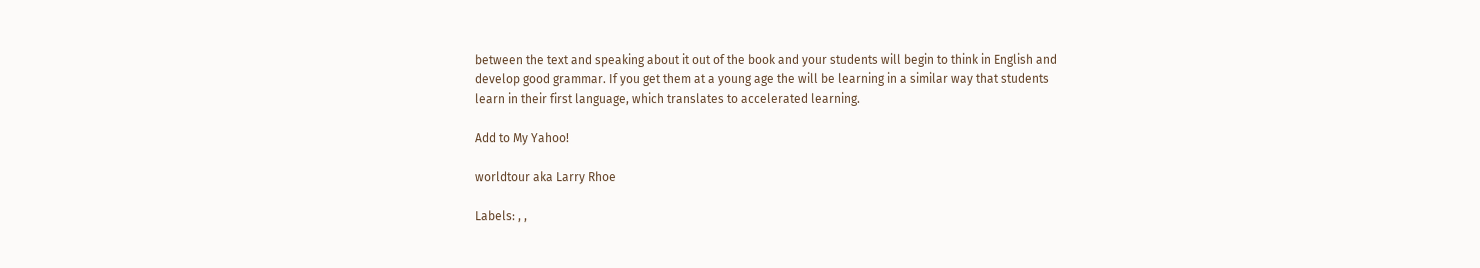between the text and speaking about it out of the book and your students will begin to think in English and develop good grammar. If you get them at a young age the will be learning in a similar way that students learn in their first language, which translates to accelerated learning.

Add to My Yahoo!

worldtour aka Larry Rhoe

Labels: , ,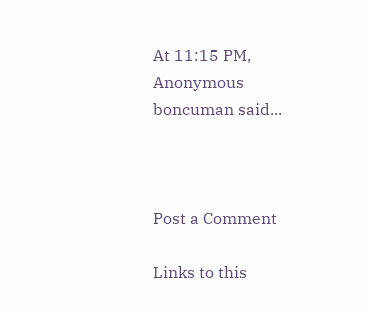At 11:15 PM, Anonymous boncuman said...



Post a Comment

Links to this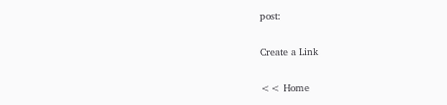post:

Create a Link

<< Home